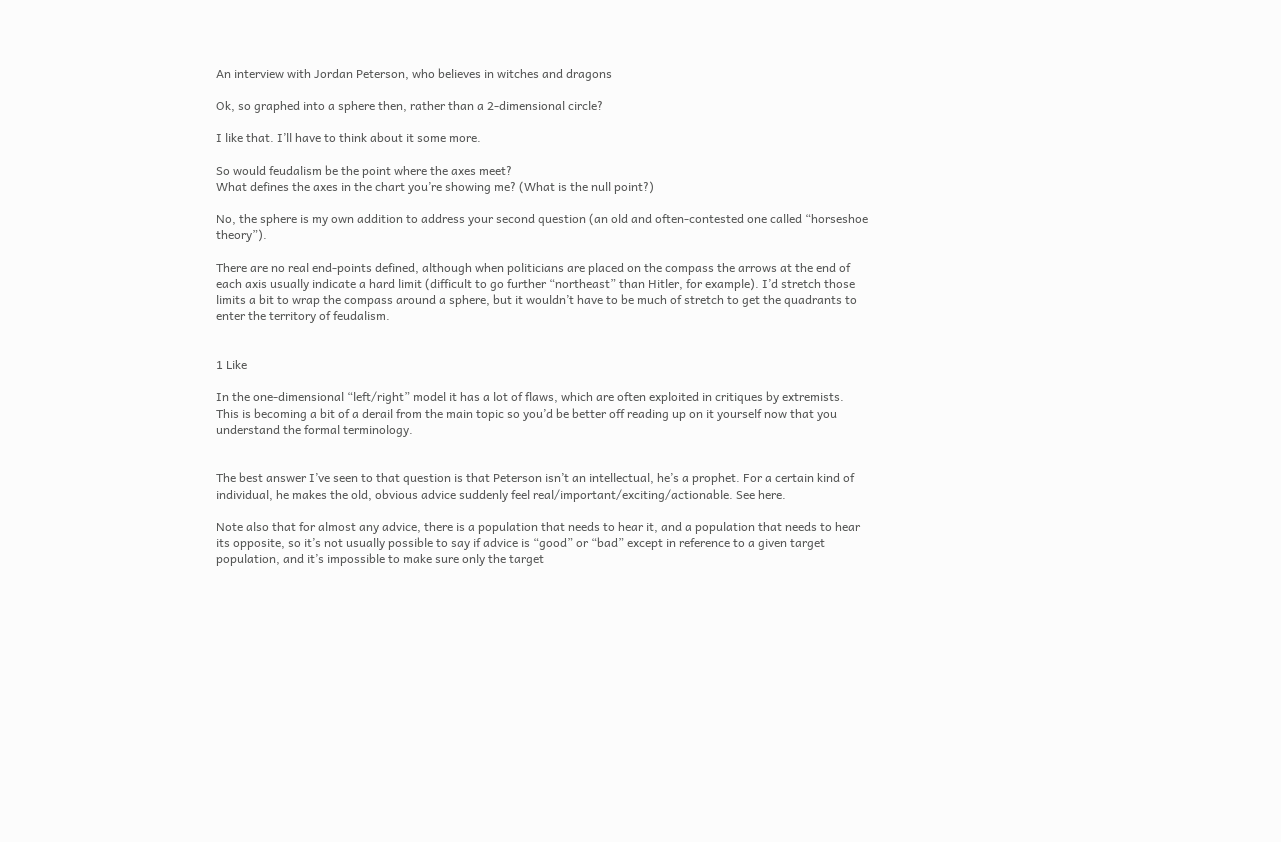An interview with Jordan Peterson, who believes in witches and dragons

Ok, so graphed into a sphere then, rather than a 2-dimensional circle?

I like that. I’ll have to think about it some more.

So would feudalism be the point where the axes meet?
What defines the axes in the chart you’re showing me? (What is the null point?)

No, the sphere is my own addition to address your second question (an old and often-contested one called “horseshoe theory”).

There are no real end-points defined, although when politicians are placed on the compass the arrows at the end of each axis usually indicate a hard limit (difficult to go further “northeast” than Hitler, for example). I’d stretch those limits a bit to wrap the compass around a sphere, but it wouldn’t have to be much of stretch to get the quadrants to enter the territory of feudalism.


1 Like

In the one-dimensional “left/right” model it has a lot of flaws, which are often exploited in critiques by extremists. This is becoming a bit of a derail from the main topic so you’d be better off reading up on it yourself now that you understand the formal terminology.


The best answer I’ve seen to that question is that Peterson isn’t an intellectual, he’s a prophet. For a certain kind of individual, he makes the old, obvious advice suddenly feel real/important/exciting/actionable. See here.

Note also that for almost any advice, there is a population that needs to hear it, and a population that needs to hear its opposite, so it’s not usually possible to say if advice is “good” or “bad” except in reference to a given target population, and it’s impossible to make sure only the target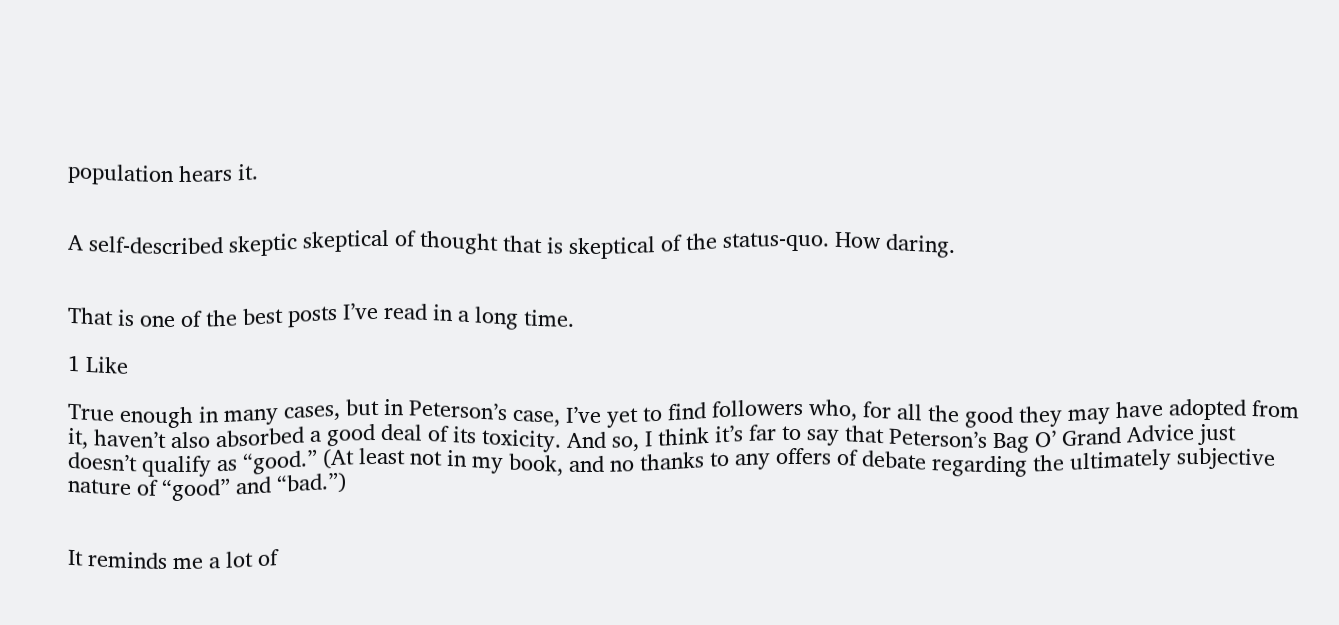population hears it.


A self-described skeptic skeptical of thought that is skeptical of the status-quo. How daring.


That is one of the best posts I’ve read in a long time.

1 Like

True enough in many cases, but in Peterson’s case, I’ve yet to find followers who, for all the good they may have adopted from it, haven’t also absorbed a good deal of its toxicity. And so, I think it’s far to say that Peterson’s Bag O’ Grand Advice just doesn’t qualify as “good.” (At least not in my book, and no thanks to any offers of debate regarding the ultimately subjective nature of “good” and “bad.”)


It reminds me a lot of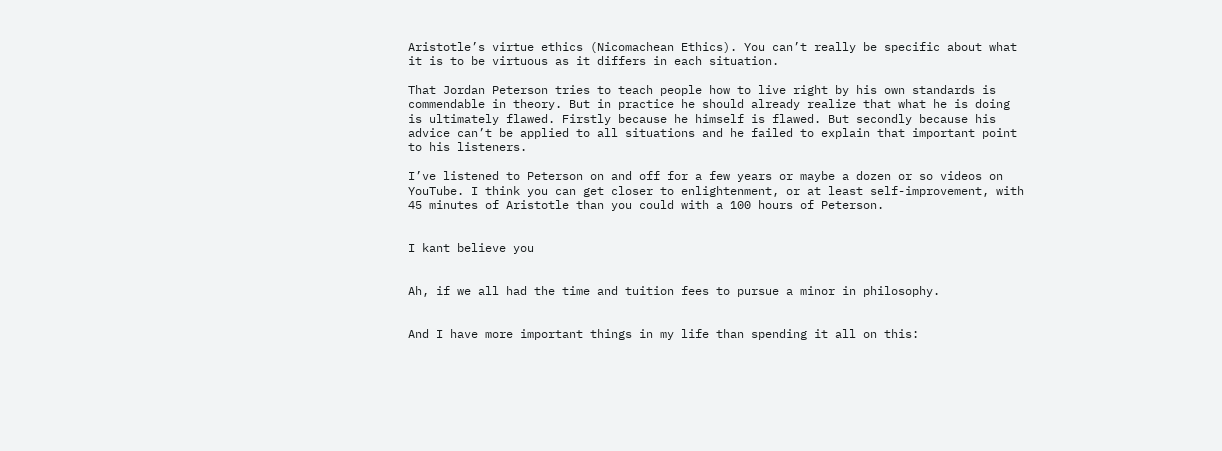Aristotle’s virtue ethics (Nicomachean Ethics). You can’t really be specific about what it is to be virtuous as it differs in each situation.

That Jordan Peterson tries to teach people how to live right by his own standards is commendable in theory. But in practice he should already realize that what he is doing is ultimately flawed. Firstly because he himself is flawed. But secondly because his advice can’t be applied to all situations and he failed to explain that important point to his listeners.

I’ve listened to Peterson on and off for a few years or maybe a dozen or so videos on YouTube. I think you can get closer to enlightenment, or at least self-improvement, with 45 minutes of Aristotle than you could with a 100 hours of Peterson.


I kant believe you


Ah, if we all had the time and tuition fees to pursue a minor in philosophy.


And I have more important things in my life than spending it all on this: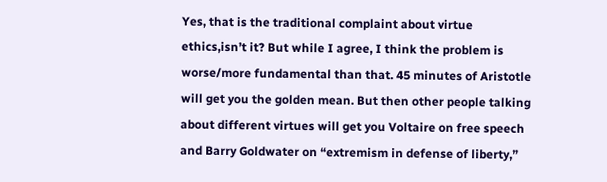Yes, that is the traditional complaint about virtue ethics,isn’t it? But while I agree, I think the problem is worse/more fundamental than that. 45 minutes of Aristotle will get you the golden mean. But then other people talking about different virtues will get you Voltaire on free speech and Barry Goldwater on “extremism in defense of liberty,”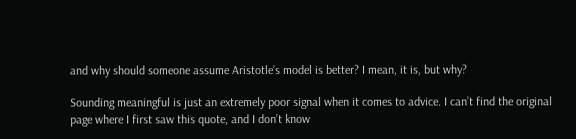and why should someone assume Aristotle’s model is better? I mean, it is, but why?

Sounding meaningful is just an extremely poor signal when it comes to advice. I can’t find the original page where I first saw this quote, and I don’t know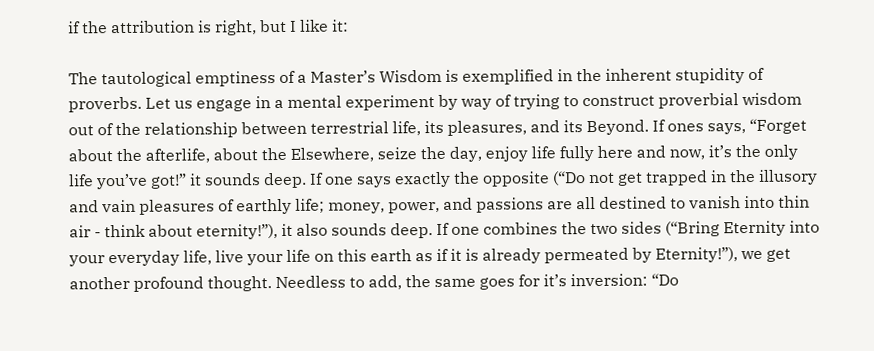if the attribution is right, but I like it:

The tautological emptiness of a Master’s Wisdom is exemplified in the inherent stupidity of proverbs. Let us engage in a mental experiment by way of trying to construct proverbial wisdom out of the relationship between terrestrial life, its pleasures, and its Beyond. If ones says, “Forget about the afterlife, about the Elsewhere, seize the day, enjoy life fully here and now, it’s the only life you’ve got!” it sounds deep. If one says exactly the opposite (“Do not get trapped in the illusory and vain pleasures of earthly life; money, power, and passions are all destined to vanish into thin air - think about eternity!”), it also sounds deep. If one combines the two sides (“Bring Eternity into your everyday life, live your life on this earth as if it is already permeated by Eternity!”), we get another profound thought. Needless to add, the same goes for it’s inversion: “Do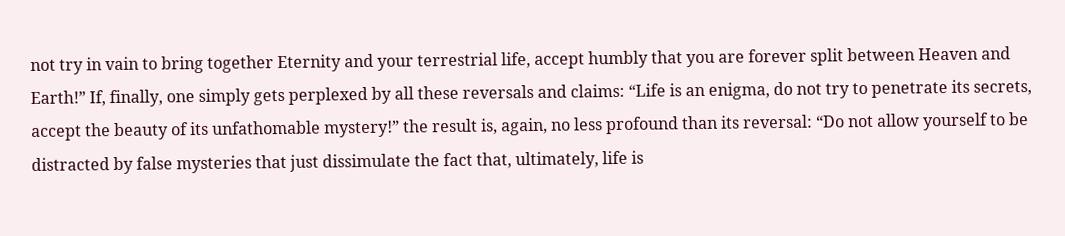not try in vain to bring together Eternity and your terrestrial life, accept humbly that you are forever split between Heaven and Earth!” If, finally, one simply gets perplexed by all these reversals and claims: “Life is an enigma, do not try to penetrate its secrets, accept the beauty of its unfathomable mystery!” the result is, again, no less profound than its reversal: “Do not allow yourself to be distracted by false mysteries that just dissimulate the fact that, ultimately, life is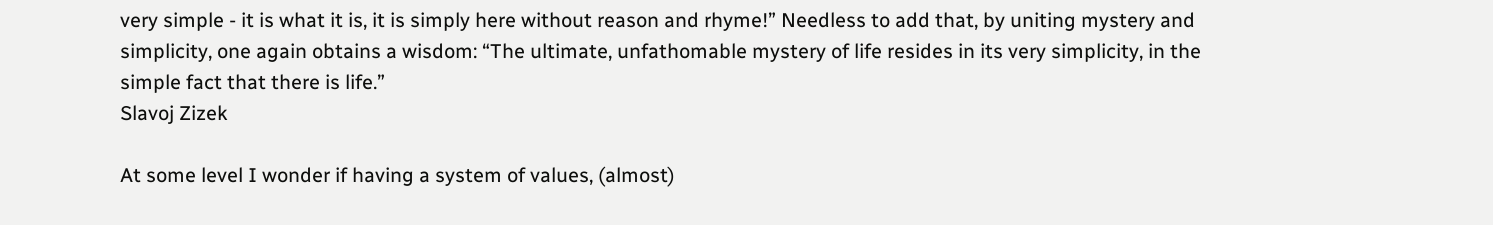very simple - it is what it is, it is simply here without reason and rhyme!” Needless to add that, by uniting mystery and simplicity, one again obtains a wisdom: “The ultimate, unfathomable mystery of life resides in its very simplicity, in the simple fact that there is life.”
Slavoj Zizek

At some level I wonder if having a system of values, (almost)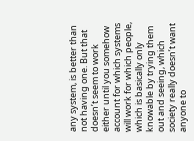any system, is better than not having one. But that doesn’t seem to work either until you somehow account for which systems will work for which people, which is basically only knowable by trying them out and seeing, which society really doesn’t want anyone to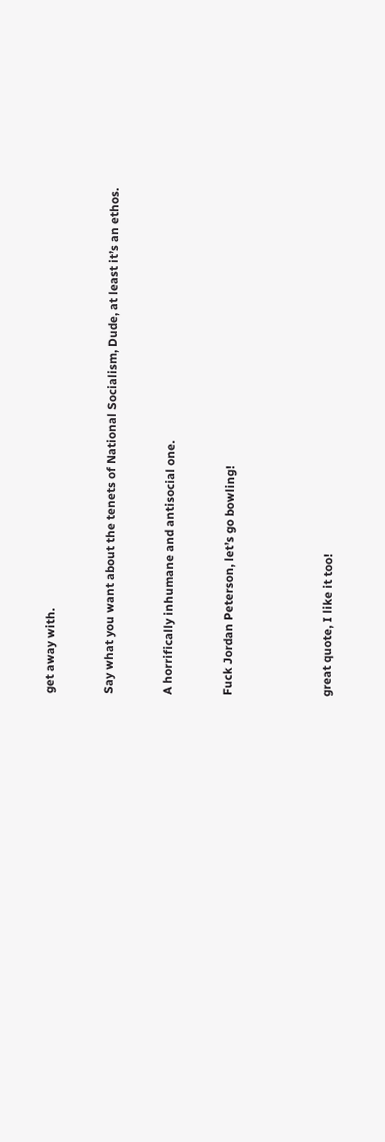get away with.


Say what you want about the tenets of National Socialism, Dude, at least it’s an ethos.


A horrifically inhumane and antisocial one.


Fuck Jordan Peterson, let’s go bowling!




great quote, I like it too!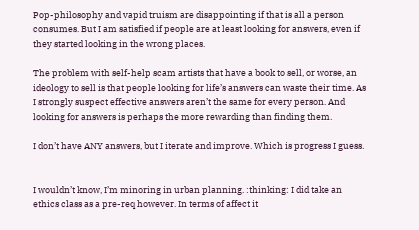Pop-philosophy and vapid truism are disappointing if that is all a person consumes. But I am satisfied if people are at least looking for answers, even if they started looking in the wrong places.

The problem with self-help scam artists that have a book to sell, or worse, an ideology to sell is that people looking for life’s answers can waste their time. As I strongly suspect effective answers aren’t the same for every person. And looking for answers is perhaps the more rewarding than finding them.

I don’t have ANY answers, but I iterate and improve. Which is progress I guess.


I wouldn’t know, I’m minoring in urban planning. :thinking: I did take an ethics class as a pre-req however. In terms of affect it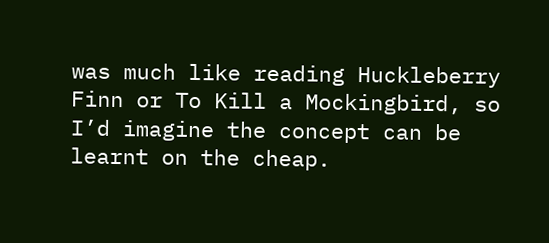was much like reading Huckleberry Finn or To Kill a Mockingbird, so I’d imagine the concept can be learnt on the cheap.